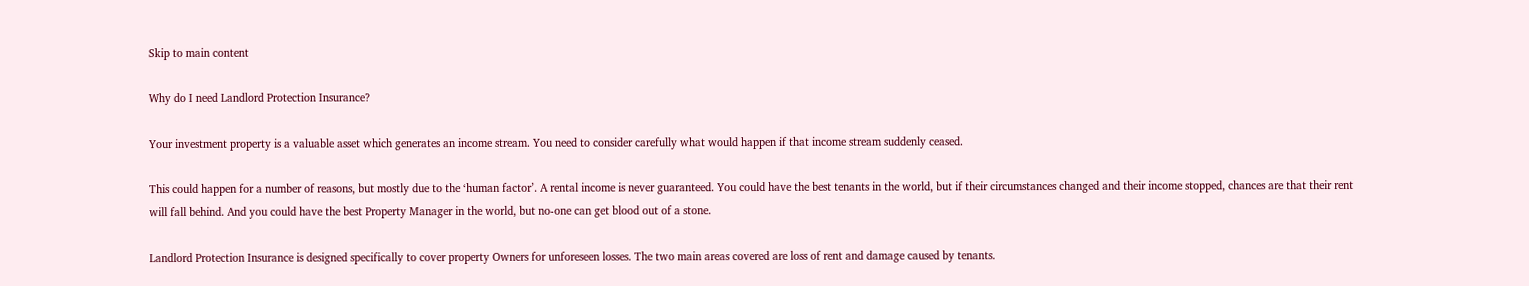Skip to main content

Why do I need Landlord Protection Insurance?

Your investment property is a valuable asset which generates an income stream. You need to consider carefully what would happen if that income stream suddenly ceased.

This could happen for a number of reasons, but mostly due to the ‘human factor’. A rental income is never guaranteed. You could have the best tenants in the world, but if their circumstances changed and their income stopped, chances are that their rent will fall behind. And you could have the best Property Manager in the world, but no-one can get blood out of a stone.

Landlord Protection Insurance is designed specifically to cover property Owners for unforeseen losses. The two main areas covered are loss of rent and damage caused by tenants.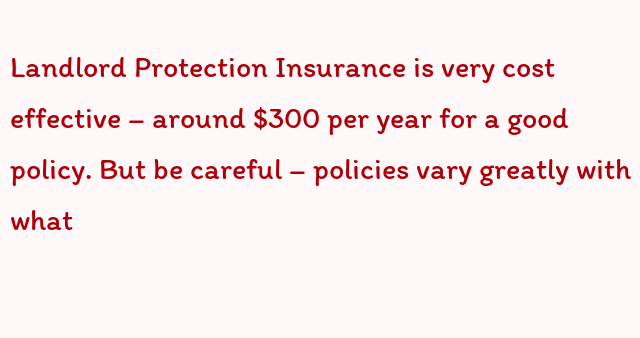Landlord Protection Insurance is very cost effective – around $300 per year for a good policy. But be careful – policies vary greatly with what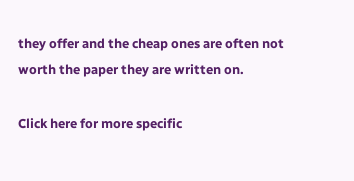they offer and the cheap ones are often not worth the paper they are written on.

Click here for more specific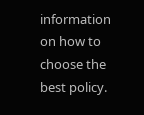information on how to choose the best policy.